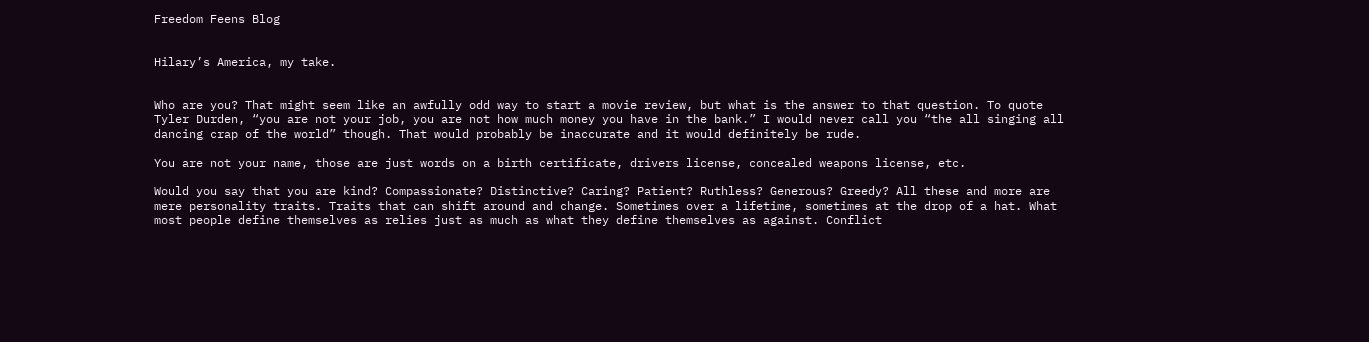Freedom Feens Blog


Hilary’s America, my take.


Who are you? That might seem like an awfully odd way to start a movie review, but what is the answer to that question. To quote Tyler Durden, “you are not your job, you are not how much money you have in the bank.” I would never call you “the all singing all dancing crap of the world” though. That would probably be inaccurate and it would definitely be rude.

You are not your name, those are just words on a birth certificate, drivers license, concealed weapons license, etc.

Would you say that you are kind? Compassionate? Distinctive? Caring? Patient? Ruthless? Generous? Greedy? All these and more are mere personality traits. Traits that can shift around and change. Sometimes over a lifetime, sometimes at the drop of a hat. What most people define themselves as relies just as much as what they define themselves as against. Conflict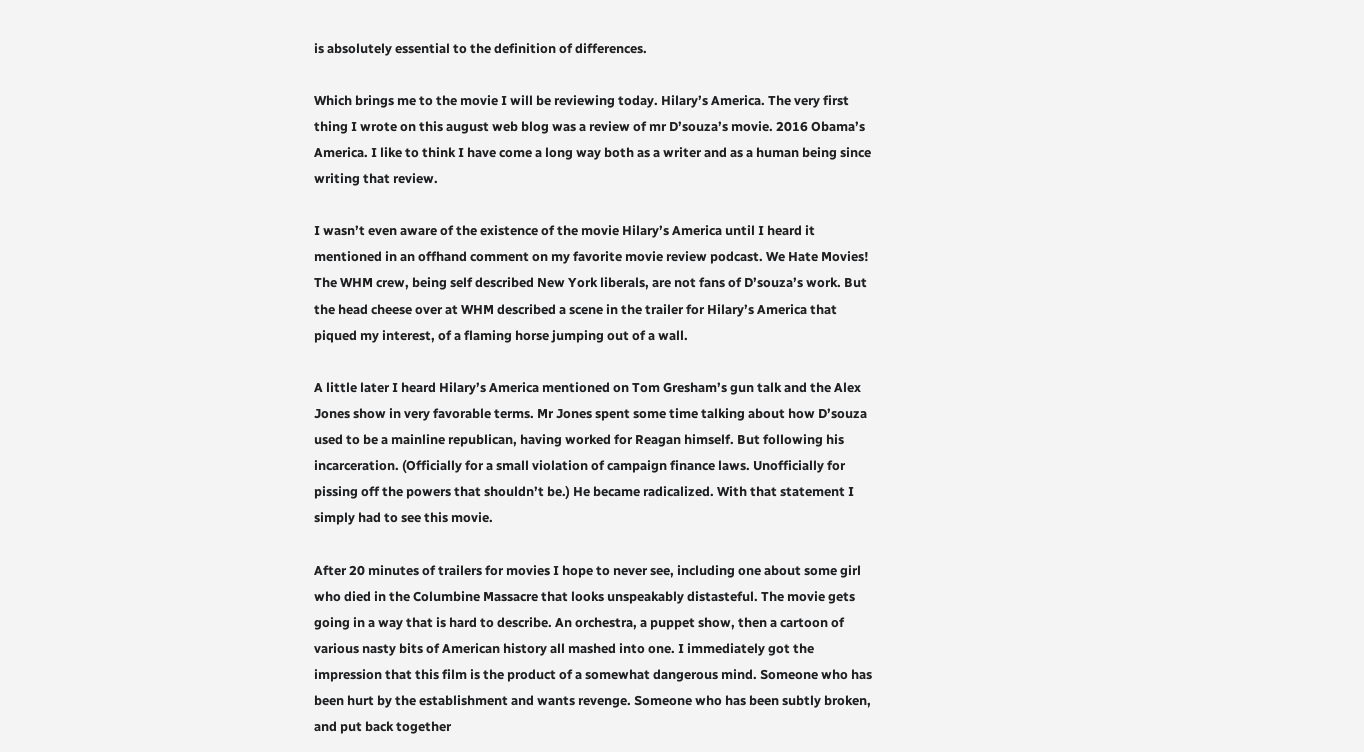is absolutely essential to the definition of differences.

Which brings me to the movie I will be reviewing today. Hilary’s America. The very first thing I wrote on this august web blog was a review of mr D’souza’s movie. 2016 Obama’s America. I like to think I have come a long way both as a writer and as a human being since writing that review.

I wasn’t even aware of the existence of the movie Hilary’s America until I heard it mentioned in an offhand comment on my favorite movie review podcast. We Hate Movies! The WHM crew, being self described New York liberals, are not fans of D’souza’s work. But the head cheese over at WHM described a scene in the trailer for Hilary’s America that piqued my interest, of a flaming horse jumping out of a wall.

A little later I heard Hilary’s America mentioned on Tom Gresham’s gun talk and the Alex Jones show in very favorable terms. Mr Jones spent some time talking about how D’souza used to be a mainline republican, having worked for Reagan himself. But following his incarceration. (Officially for a small violation of campaign finance laws. Unofficially for pissing off the powers that shouldn’t be.) He became radicalized. With that statement I simply had to see this movie.

After 20 minutes of trailers for movies I hope to never see, including one about some girl who died in the Columbine Massacre that looks unspeakably distasteful. The movie gets going in a way that is hard to describe. An orchestra, a puppet show, then a cartoon of various nasty bits of American history all mashed into one. I immediately got the impression that this film is the product of a somewhat dangerous mind. Someone who has been hurt by the establishment and wants revenge. Someone who has been subtly broken, and put back together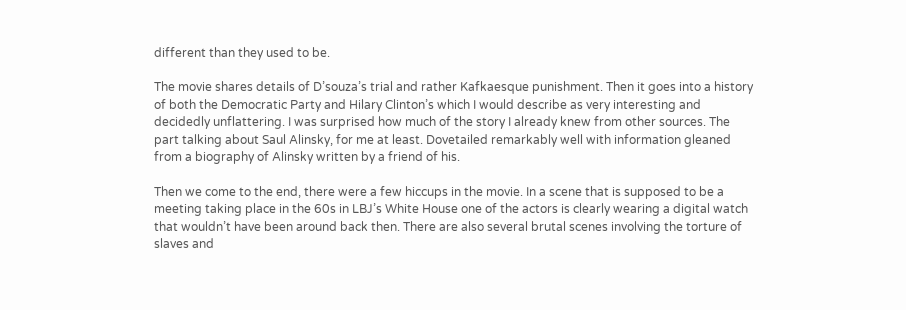different than they used to be.

The movie shares details of D’souza’s trial and rather Kafkaesque punishment. Then it goes into a history of both the Democratic Party and Hilary Clinton’s which I would describe as very interesting and decidedly unflattering. I was surprised how much of the story I already knew from other sources. The part talking about Saul Alinsky, for me at least. Dovetailed remarkably well with information gleaned from a biography of Alinsky written by a friend of his.

Then we come to the end, there were a few hiccups in the movie. In a scene that is supposed to be a meeting taking place in the 60s in LBJ’s White House one of the actors is clearly wearing a digital watch that wouldn’t have been around back then. There are also several brutal scenes involving the torture of slaves and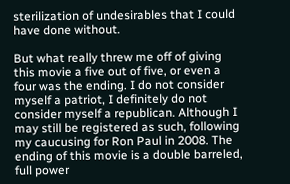sterilization of undesirables that I could have done without.

But what really threw me off of giving this movie a five out of five, or even a four was the ending. I do not consider myself a patriot, I definitely do not consider myself a republican. Although I may still be registered as such, following my caucusing for Ron Paul in 2008. The ending of this movie is a double barreled, full power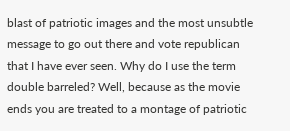blast of patriotic images and the most unsubtle message to go out there and vote republican that I have ever seen. Why do I use the term double barreled? Well, because as the movie ends you are treated to a montage of patriotic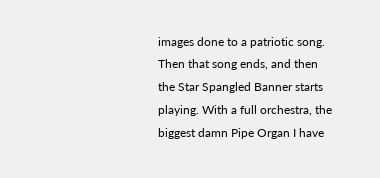images done to a patriotic song. Then that song ends, and then the Star Spangled Banner starts playing. With a full orchestra, the biggest damn Pipe Organ I have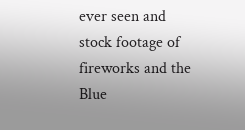ever seen and stock footage of fireworks and the Blue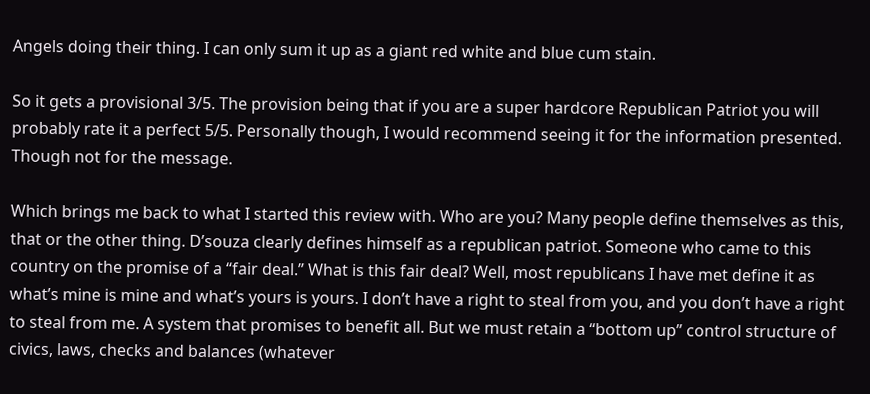Angels doing their thing. I can only sum it up as a giant red white and blue cum stain.

So it gets a provisional 3/5. The provision being that if you are a super hardcore Republican Patriot you will probably rate it a perfect 5/5. Personally though, I would recommend seeing it for the information presented. Though not for the message.

Which brings me back to what I started this review with. Who are you? Many people define themselves as this, that or the other thing. D’souza clearly defines himself as a republican patriot. Someone who came to this country on the promise of a “fair deal.” What is this fair deal? Well, most republicans I have met define it as what’s mine is mine and what’s yours is yours. I don’t have a right to steal from you, and you don’t have a right to steal from me. A system that promises to benefit all. But we must retain a “bottom up” control structure of civics, laws, checks and balances (whatever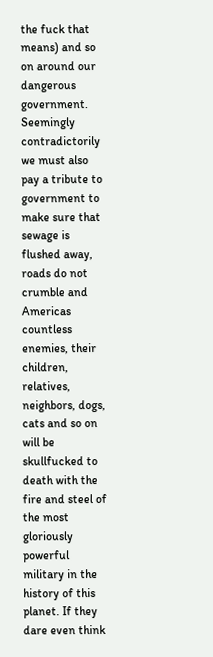the fuck that means) and so on around our dangerous government. Seemingly contradictorily we must also pay a tribute to government to make sure that sewage is flushed away, roads do not crumble and Americas countless enemies, their children, relatives, neighbors, dogs, cats and so on will be skullfucked to death with the fire and steel of the most gloriously powerful military in the history of this planet. If they dare even think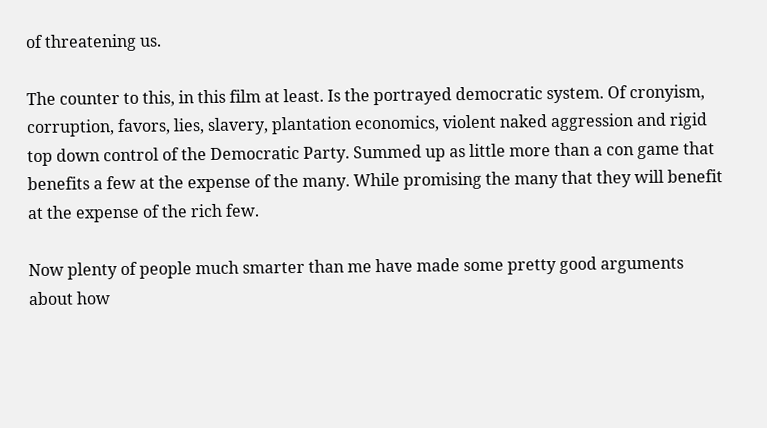of threatening us.

The counter to this, in this film at least. Is the portrayed democratic system. Of cronyism, corruption, favors, lies, slavery, plantation economics, violent naked aggression and rigid top down control of the Democratic Party. Summed up as little more than a con game that benefits a few at the expense of the many. While promising the many that they will benefit at the expense of the rich few.

Now plenty of people much smarter than me have made some pretty good arguments about how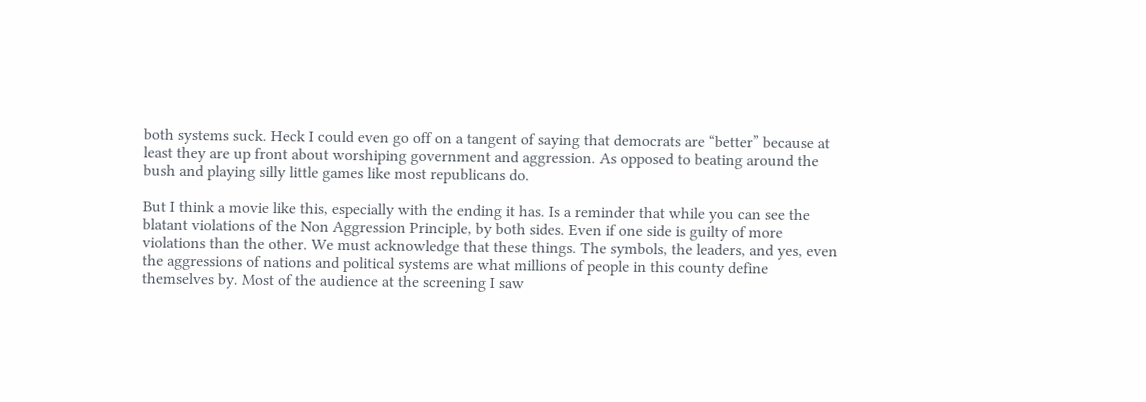both systems suck. Heck I could even go off on a tangent of saying that democrats are “better” because at least they are up front about worshiping government and aggression. As opposed to beating around the bush and playing silly little games like most republicans do.

But I think a movie like this, especially with the ending it has. Is a reminder that while you can see the blatant violations of the Non Aggression Principle, by both sides. Even if one side is guilty of more violations than the other. We must acknowledge that these things. The symbols, the leaders, and yes, even the aggressions of nations and political systems are what millions of people in this county define themselves by. Most of the audience at the screening I saw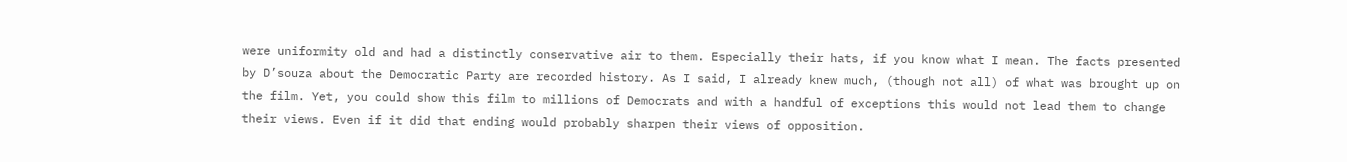were uniformity old and had a distinctly conservative air to them. Especially their hats, if you know what I mean. The facts presented by D’souza about the Democratic Party are recorded history. As I said, I already knew much, (though not all) of what was brought up on the film. Yet, you could show this film to millions of Democrats and with a handful of exceptions this would not lead them to change their views. Even if it did that ending would probably sharpen their views of opposition.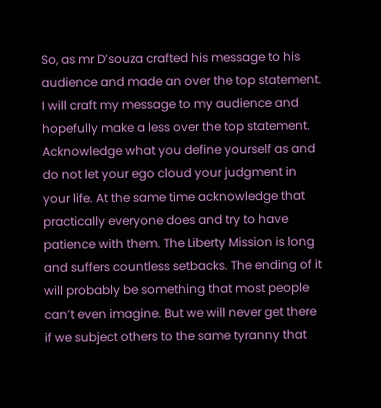So, as mr D’souza crafted his message to his audience and made an over the top statement. I will craft my message to my audience and hopefully make a less over the top statement. Acknowledge what you define yourself as and do not let your ego cloud your judgment in your life. At the same time acknowledge that practically everyone does and try to have patience with them. The Liberty Mission is long and suffers countless setbacks. The ending of it will probably be something that most people can’t even imagine. But we will never get there if we subject others to the same tyranny that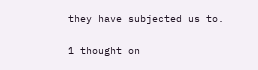they have subjected us to.

1 thought on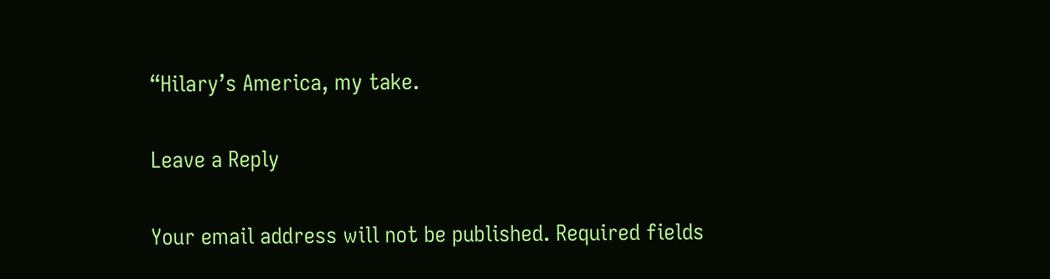“Hilary’s America, my take.

Leave a Reply

Your email address will not be published. Required fields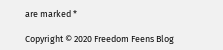are marked *

Copyright © 2020 Freedom Feens Blog